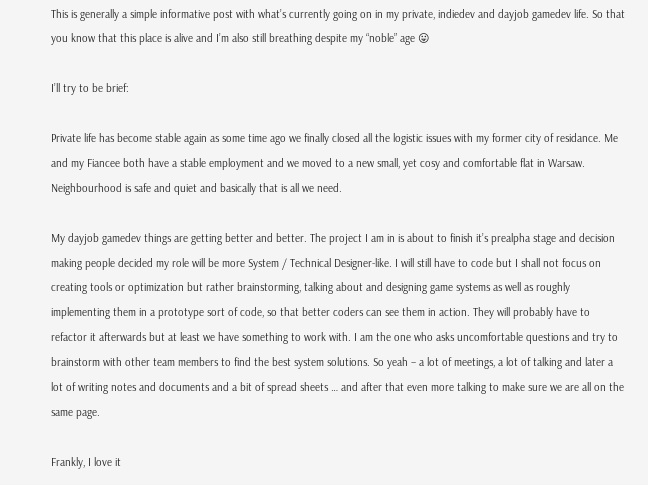This is generally a simple informative post with what’s currently going on in my private, indiedev and dayjob gamedev life. So that you know that this place is alive and I’m also still breathing despite my “noble” age 😛

I’ll try to be brief:

Private life has become stable again as some time ago we finally closed all the logistic issues with my former city of residance. Me and my Fiancee both have a stable employment and we moved to a new small, yet cosy and comfortable flat in Warsaw. Neighbourhood is safe and quiet and basically that is all we need.

My dayjob gamedev things are getting better and better. The project I am in is about to finish it’s prealpha stage and decision making people decided my role will be more System / Technical Designer-like. I will still have to code but I shall not focus on creating tools or optimization but rather brainstorming, talking about and designing game systems as well as roughly implementing them in a prototype sort of code, so that better coders can see them in action. They will probably have to refactor it afterwards but at least we have something to work with. I am the one who asks uncomfortable questions and try to brainstorm with other team members to find the best system solutions. So yeah – a lot of meetings, a lot of talking and later a lot of writing notes and documents and a bit of spread sheets … and after that even more talking to make sure we are all on the same page.

Frankly, I love it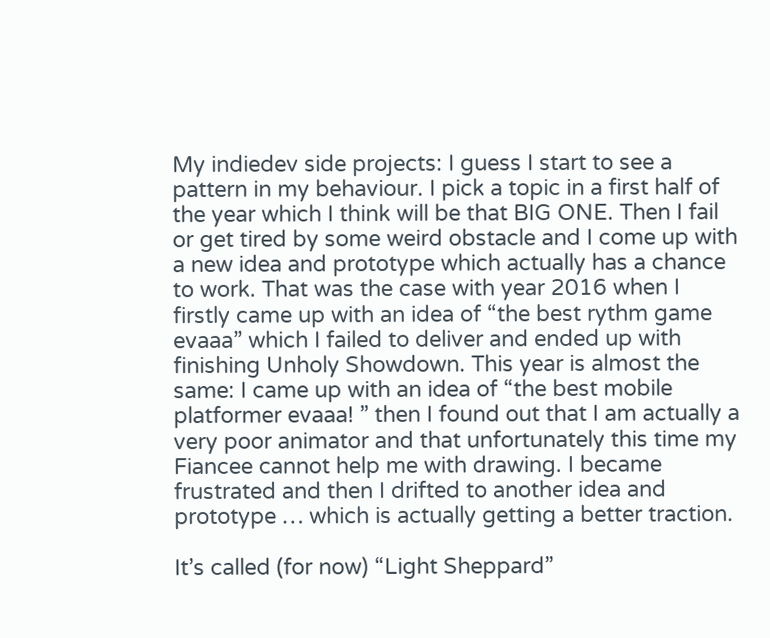My indiedev side projects: I guess I start to see a pattern in my behaviour. I pick a topic in a first half of the year which I think will be that BIG ONE. Then I fail or get tired by some weird obstacle and I come up with a new idea and prototype which actually has a chance to work. That was the case with year 2016 when I firstly came up with an idea of “the best rythm game evaaa” which I failed to deliver and ended up with finishing Unholy Showdown. This year is almost the same: I came up with an idea of “the best mobile platformer evaaa! ” then I found out that I am actually a very poor animator and that unfortunately this time my Fiancee cannot help me with drawing. I became frustrated and then I drifted to another idea and prototype … which is actually getting a better traction.

It’s called (for now) “Light Sheppard”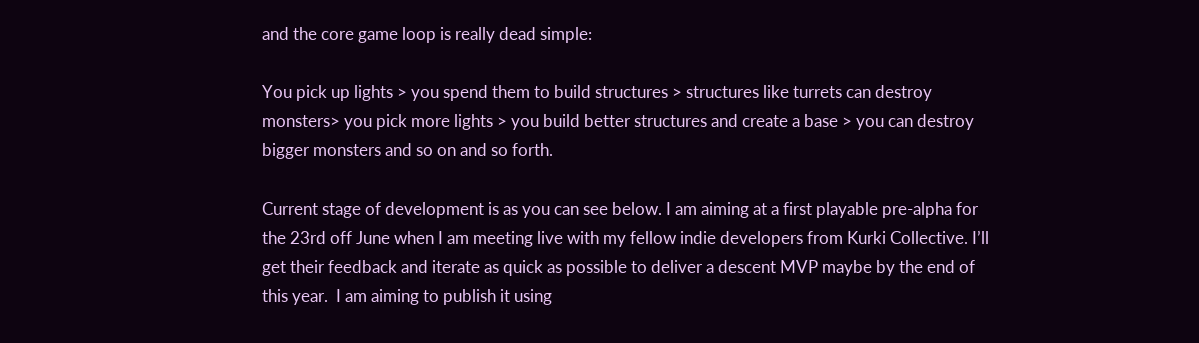and the core game loop is really dead simple:

You pick up lights > you spend them to build structures > structures like turrets can destroy monsters> you pick more lights > you build better structures and create a base > you can destroy bigger monsters and so on and so forth.

Current stage of development is as you can see below. I am aiming at a first playable pre-alpha for the 23rd off June when I am meeting live with my fellow indie developers from Kurki Collective. I’ll get their feedback and iterate as quick as possible to deliver a descent MVP maybe by the end of this year.  I am aiming to publish it using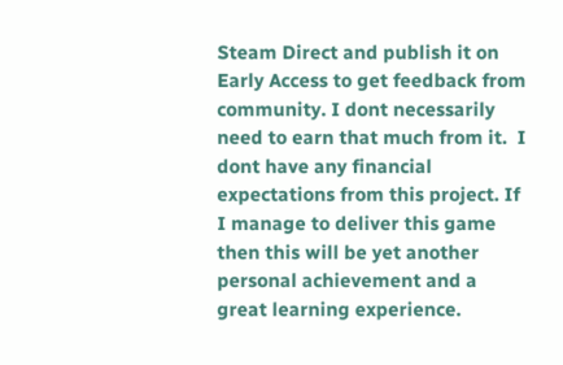Steam Direct and publish it on Early Access to get feedback from community. I dont necessarily need to earn that much from it.  I dont have any financial expectations from this project. If I manage to deliver this game then this will be yet another personal achievement and a great learning experience.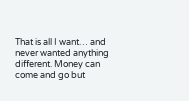That is all I want… and never wanted anything different. Money can come and go but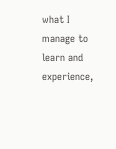what I manage to learn and experience,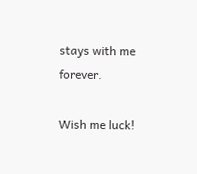stays with me forever.

Wish me luck!